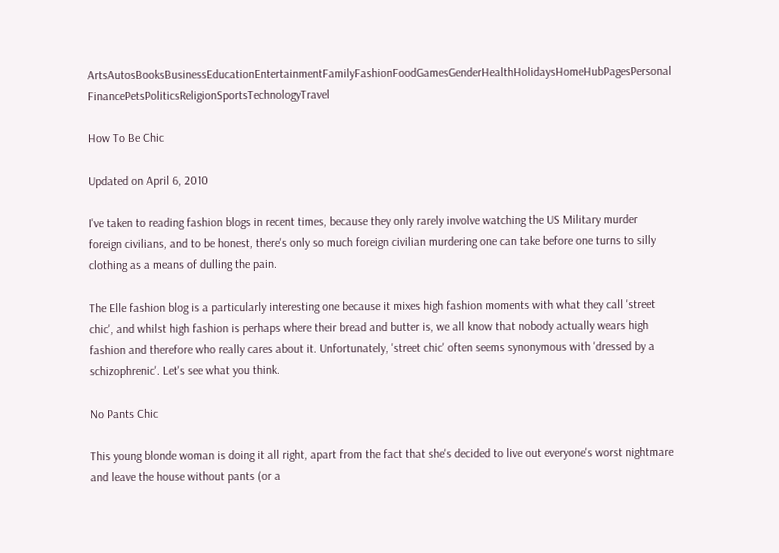ArtsAutosBooksBusinessEducationEntertainmentFamilyFashionFoodGamesGenderHealthHolidaysHomeHubPagesPersonal FinancePetsPoliticsReligionSportsTechnologyTravel

How To Be Chic

Updated on April 6, 2010

I've taken to reading fashion blogs in recent times, because they only rarely involve watching the US Military murder foreign civilians, and to be honest, there's only so much foreign civilian murdering one can take before one turns to silly clothing as a means of dulling the pain.

The Elle fashion blog is a particularly interesting one because it mixes high fashion moments with what they call 'street chic', and whilst high fashion is perhaps where their bread and butter is, we all know that nobody actually wears high fashion and therefore who really cares about it. Unfortunately, 'street chic' often seems synonymous with 'dressed by a schizophrenic'. Let's see what you think.

No Pants Chic

This young blonde woman is doing it all right, apart from the fact that she's decided to live out everyone's worst nightmare and leave the house without pants (or a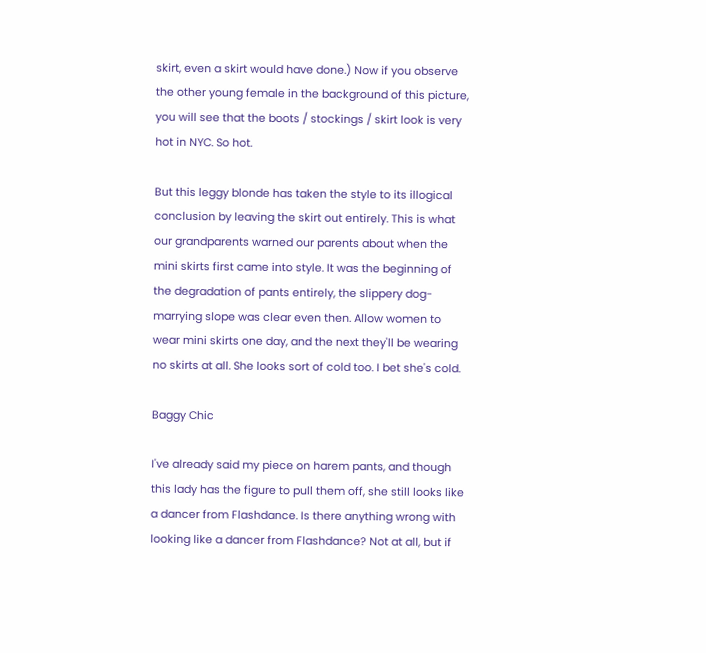skirt, even a skirt would have done.) Now if you observe the other young female in the background of this picture, you will see that the boots / stockings / skirt look is very hot in NYC. So hot.

But this leggy blonde has taken the style to its illogical conclusion by leaving the skirt out entirely. This is what our grandparents warned our parents about when the mini skirts first came into style. It was the beginning of the degradation of pants entirely, the slippery dog-marrying slope was clear even then. Allow women to wear mini skirts one day, and the next they'll be wearing no skirts at all. She looks sort of cold too. I bet she's cold.

Baggy Chic

I've already said my piece on harem pants, and though this lady has the figure to pull them off, she still looks like a dancer from Flashdance. Is there anything wrong with looking like a dancer from Flashdance? Not at all, but if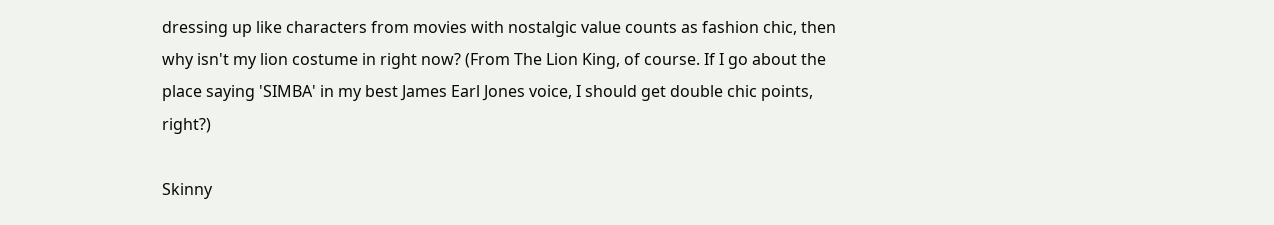dressing up like characters from movies with nostalgic value counts as fashion chic, then why isn't my lion costume in right now? (From The Lion King, of course. If I go about the place saying 'SIMBA' in my best James Earl Jones voice, I should get double chic points, right?)

Skinny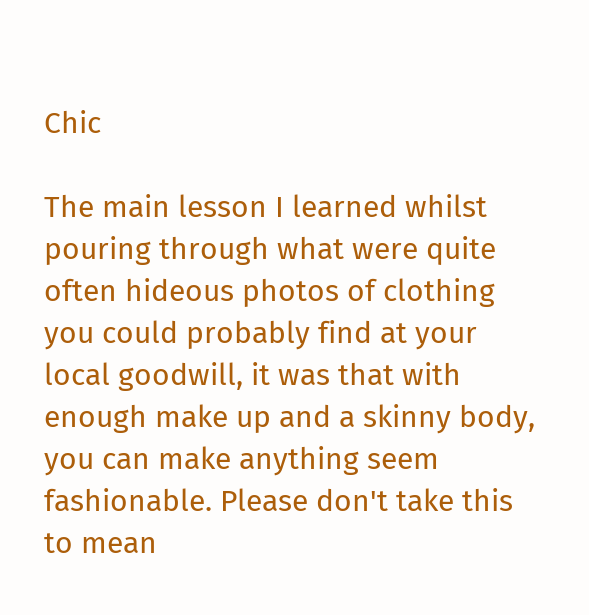Chic

The main lesson I learned whilst pouring through what were quite often hideous photos of clothing you could probably find at your local goodwill, it was that with enough make up and a skinny body, you can make anything seem fashionable. Please don't take this to mean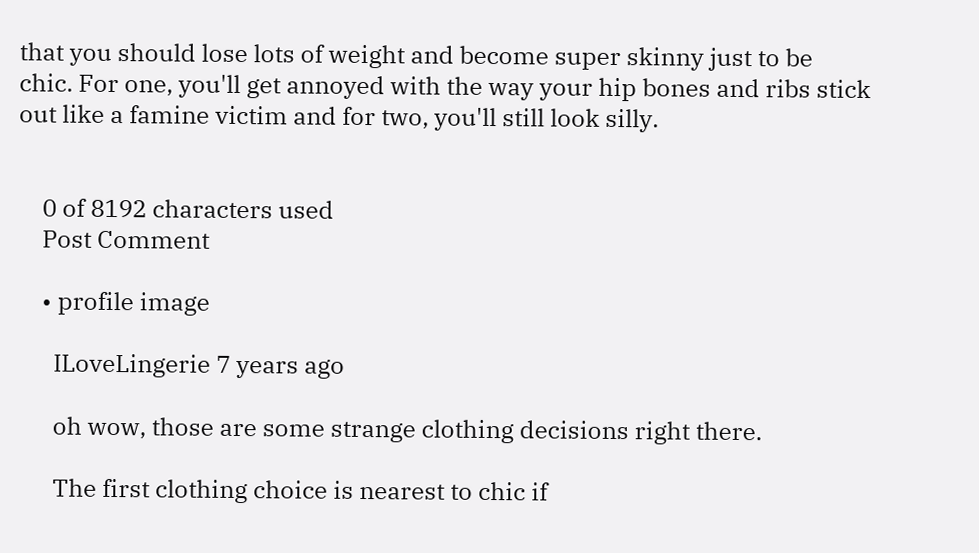that you should lose lots of weight and become super skinny just to be chic. For one, you'll get annoyed with the way your hip bones and ribs stick out like a famine victim and for two, you'll still look silly.


    0 of 8192 characters used
    Post Comment

    • profile image

      ILoveLingerie 7 years ago

      oh wow, those are some strange clothing decisions right there.

      The first clothing choice is nearest to chic if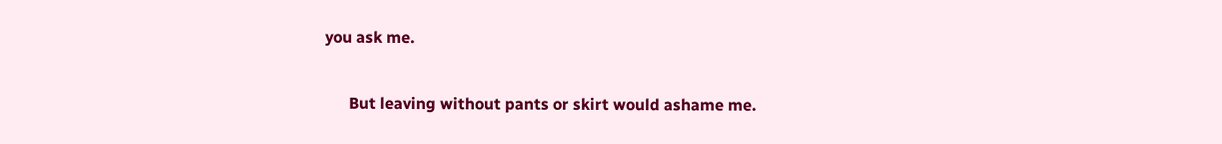you ask me.

      But leaving without pants or skirt would ashame me.